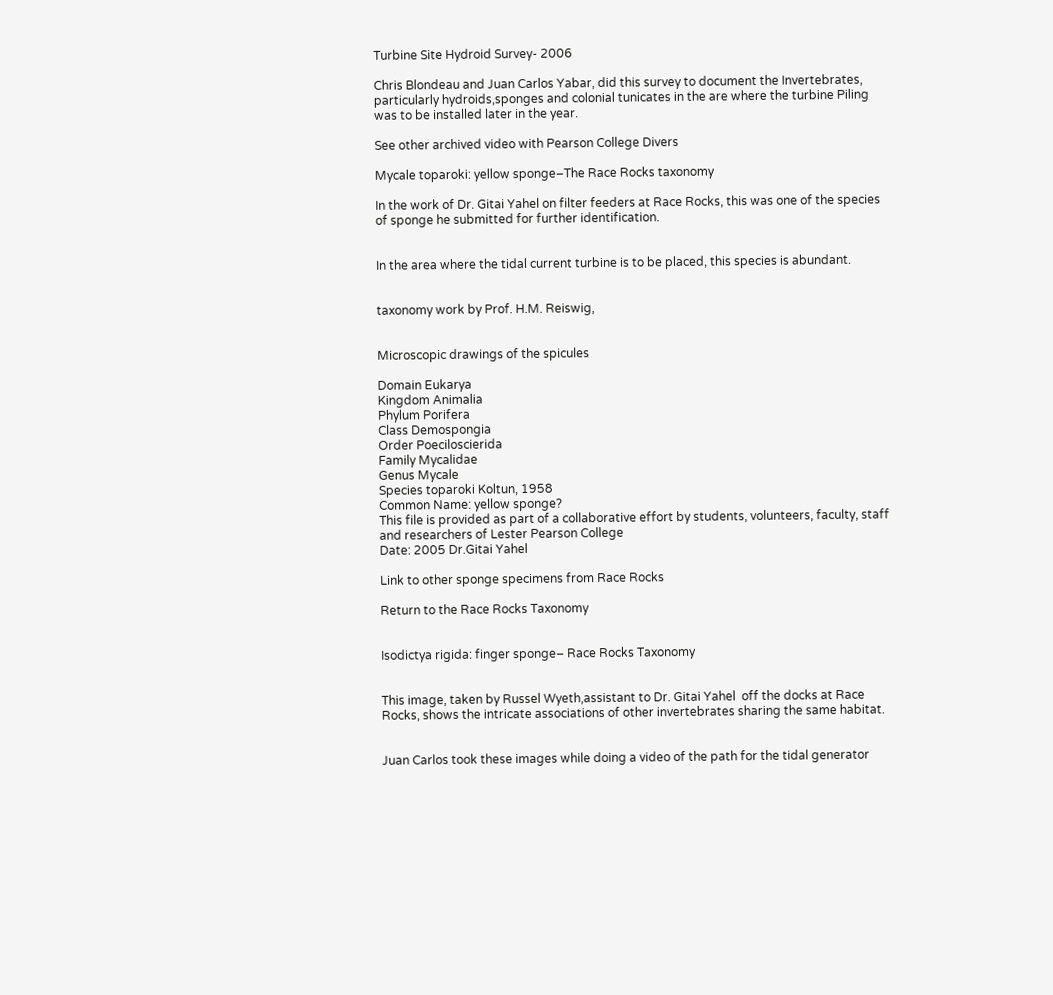Turbine Site Hydroid Survey- 2006

Chris Blondeau and Juan Carlos Yabar, did this survey to document the Invertebrates, particularly hydroids,sponges and colonial tunicates in the are where the turbine Piling was to be installed later in the year.

See other archived video with Pearson College Divers

Mycale toparoki: yellow sponge–The Race Rocks taxonomy

In the work of Dr. Gitai Yahel on filter feeders at Race Rocks, this was one of the species of sponge he submitted for further identification.


In the area where the tidal current turbine is to be placed, this species is abundant.


taxonomy work by Prof. H.M. Reiswig,


Microscopic drawings of the spicules

Domain Eukarya
Kingdom Animalia
Phylum Porifera
Class Demospongia
Order Poeciloscierida
Family Mycalidae
Genus Mycale
Species toparoki Koltun, 1958
Common Name: yellow sponge?
This file is provided as part of a collaborative effort by students, volunteers, faculty, staff and researchers of Lester Pearson College
Date: 2005 Dr.Gitai Yahel

Link to other sponge specimens from Race Rocks

Return to the Race Rocks Taxonomy


Isodictya rigida: finger sponge– Race Rocks Taxonomy


This image, taken by Russel Wyeth,assistant to Dr. Gitai Yahel  off the docks at Race Rocks, shows the intricate associations of other invertebrates sharing the same habitat.


Juan Carlos took these images while doing a video of the path for the tidal generator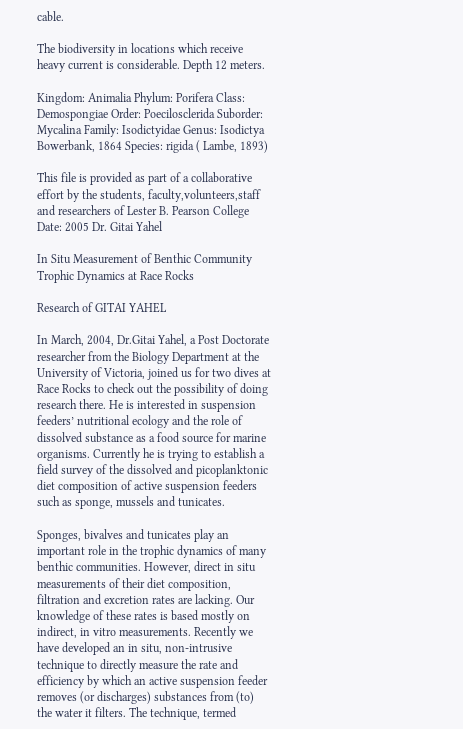cable.

The biodiversity in locations which receive heavy current is considerable. Depth 12 meters.

Kingdom: Animalia Phylum: Porifera Class: Demospongiae Order: Poecilosclerida Suborder: Mycalina Family: Isodictyidae Genus: Isodictya Bowerbank, 1864 Species: rigida ( Lambe, 1893)

This file is provided as part of a collaborative effort by the students, faculty,volunteers,staff and researchers of Lester B. Pearson College
Date: 2005 Dr. Gitai Yahel

In Situ Measurement of Benthic Community Trophic Dynamics at Race Rocks

Research of GITAI YAHEL

In March, 2004, Dr.Gitai Yahel, a Post Doctorate researcher from the Biology Department at the University of Victoria, joined us for two dives at Race Rocks to check out the possibility of doing research there. He is interested in suspension feeders’ nutritional ecology and the role of dissolved substance as a food source for marine organisms. Currently he is trying to establish a field survey of the dissolved and picoplanktonic diet composition of active suspension feeders such as sponge, mussels and tunicates.

Sponges, bivalves and tunicates play an important role in the trophic dynamics of many benthic communities. However, direct in situ measurements of their diet composition, filtration and excretion rates are lacking. Our knowledge of these rates is based mostly on indirect, in vitro measurements. Recently we have developed an in situ, non-intrusive technique to directly measure the rate and efficiency by which an active suspension feeder removes (or discharges) substances from (to) the water it filters. The technique, termed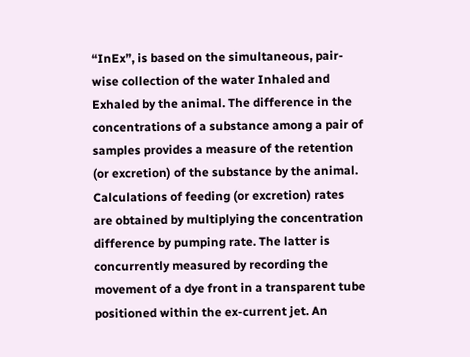“InEx”, is based on the simultaneous, pair-wise collection of the water Inhaled and Exhaled by the animal. The difference in the concentrations of a substance among a pair of samples provides a measure of the retention (or excretion) of the substance by the animal. Calculations of feeding (or excretion) rates are obtained by multiplying the concentration difference by pumping rate. The latter is concurrently measured by recording the movement of a dye front in a transparent tube positioned within the ex-current jet. An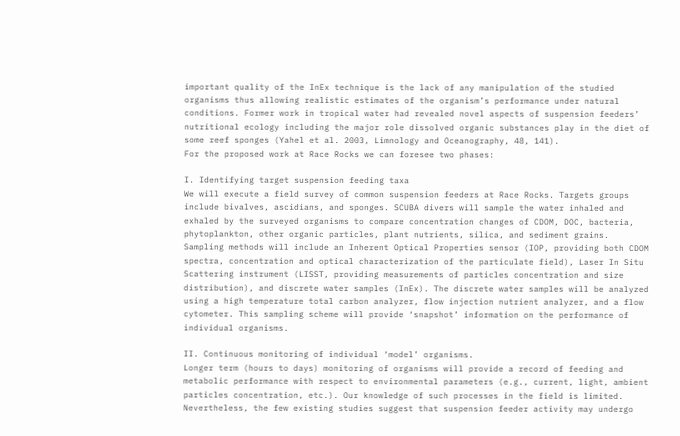important quality of the InEx technique is the lack of any manipulation of the studied organisms thus allowing realistic estimates of the organism’s performance under natural conditions. Former work in tropical water had revealed novel aspects of suspension feeders’ nutritional ecology including the major role dissolved organic substances play in the diet of some reef sponges (Yahel et al. 2003, Limnology and Oceanography, 48, 141).
For the proposed work at Race Rocks we can foresee two phases:

I. Identifying target suspension feeding taxa
We will execute a field survey of common suspension feeders at Race Rocks. Targets groups include bivalves, ascidians, and sponges. SCUBA divers will sample the water inhaled and exhaled by the surveyed organisms to compare concentration changes of CDOM, DOC, bacteria, phytoplankton, other organic particles, plant nutrients, silica, and sediment grains. Sampling methods will include an Inherent Optical Properties sensor (IOP, providing both CDOM spectra, concentration and optical characterization of the particulate field), Laser In Situ Scattering instrument (LISST, providing measurements of particles concentration and size distribution), and discrete water samples (InEx). The discrete water samples will be analyzed using a high temperature total carbon analyzer, flow injection nutrient analyzer, and a flow cytometer. This sampling scheme will provide ‘snapshot’ information on the performance of individual organisms.

II. Continuous monitoring of individual ‘model’ organisms.
Longer term (hours to days) monitoring of organisms will provide a record of feeding and metabolic performance with respect to environmental parameters (e.g., current, light, ambient particles concentration, etc.). Our knowledge of such processes in the field is limited. Nevertheless, the few existing studies suggest that suspension feeder activity may undergo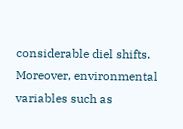considerable diel shifts. Moreover, environmental variables such as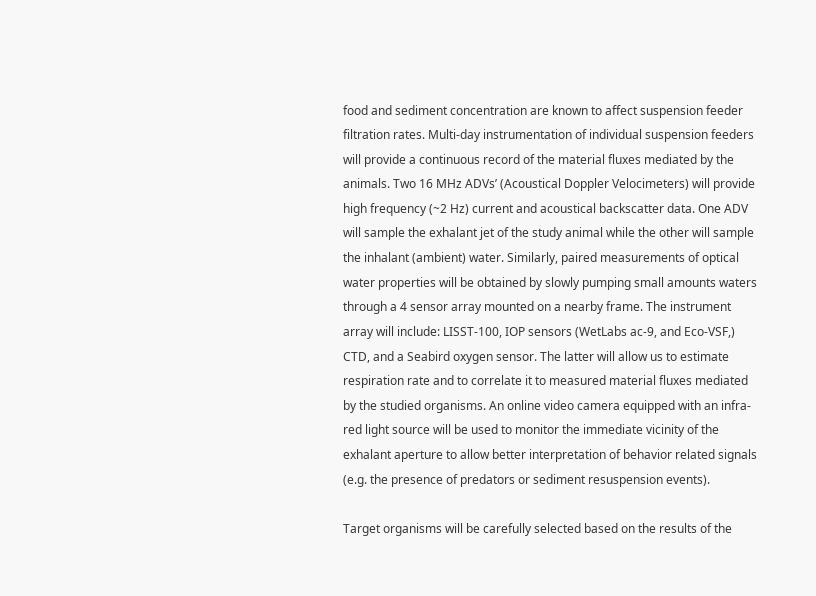food and sediment concentration are known to affect suspension feeder filtration rates. Multi-day instrumentation of individual suspension feeders will provide a continuous record of the material fluxes mediated by the animals. Two 16 MHz ADVs’ (Acoustical Doppler Velocimeters) will provide high frequency (~2 Hz) current and acoustical backscatter data. One ADV will sample the exhalant jet of the study animal while the other will sample the inhalant (ambient) water. Similarly, paired measurements of optical water properties will be obtained by slowly pumping small amounts waters through a 4 sensor array mounted on a nearby frame. The instrument array will include: LISST-100, IOP sensors (WetLabs ac-9, and Eco-VSF,) CTD, and a Seabird oxygen sensor. The latter will allow us to estimate respiration rate and to correlate it to measured material fluxes mediated by the studied organisms. An online video camera equipped with an infra-red light source will be used to monitor the immediate vicinity of the exhalant aperture to allow better interpretation of behavior related signals (e.g. the presence of predators or sediment resuspension events).

Target organisms will be carefully selected based on the results of the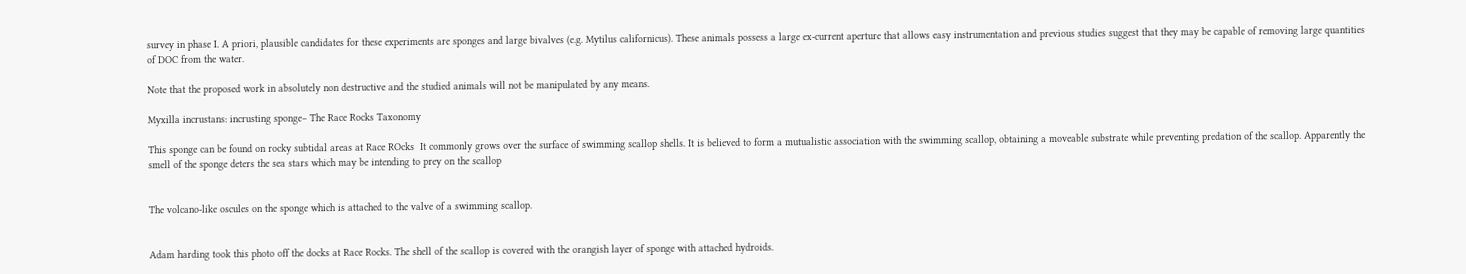survey in phase I. A priori, plausible candidates for these experiments are sponges and large bivalves (e.g. Mytilus californicus). These animals possess a large ex-current aperture that allows easy instrumentation and previous studies suggest that they may be capable of removing large quantities of DOC from the water.

Note that the proposed work in absolutely non destructive and the studied animals will not be manipulated by any means.

Myxilla incrustans: incrusting sponge– The Race Rocks Taxonomy

This sponge can be found on rocky subtidal areas at Race ROcks  It commonly grows over the surface of swimming scallop shells. It is believed to form a mutualistic association with the swimming scallop, obtaining a moveable substrate while preventing predation of the scallop. Apparently the smell of the sponge deters the sea stars which may be intending to prey on the scallop


The volcano-like oscules on the sponge which is attached to the valve of a swimming scallop.


Adam harding took this photo off the docks at Race Rocks. The shell of the scallop is covered with the orangish layer of sponge with attached hydroids.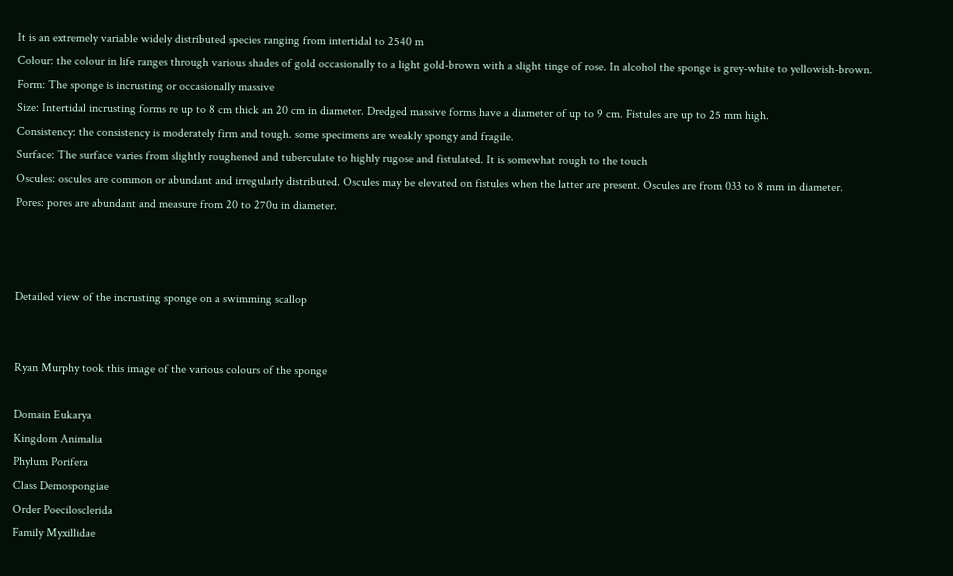It is an extremely variable widely distributed species ranging from intertidal to 2540 m
Colour: the colour in life ranges through various shades of gold occasionally to a light gold-brown with a slight tinge of rose. In alcohol the sponge is grey-white to yellowish-brown.
Form: The sponge is incrusting or occasionally massive
Size: Intertidal incrusting forms re up to 8 cm thick an 20 cm in diameter. Dredged massive forms have a diameter of up to 9 cm. Fistules are up to 25 mm high.
Consistency: the consistency is moderately firm and tough. some specimens are weakly spongy and fragile.
Surface: The surface varies from slightly roughened and tuberculate to highly rugose and fistulated. It is somewhat rough to the touch
Oscules: oscules are common or abundant and irregularly distributed. Oscules may be elevated on fistules when the latter are present. Oscules are from 033 to 8 mm in diameter.
Pores: pores are abundant and measure from 20 to 270u in diameter.



Detailed view of the incrusting sponge on a swimming scallop


Ryan Murphy took this image of the various colours of the sponge

Domain Eukarya
Kingdom Animalia
Phylum Porifera
Class Demospongiae
Order Poecilosclerida
Family Myxillidae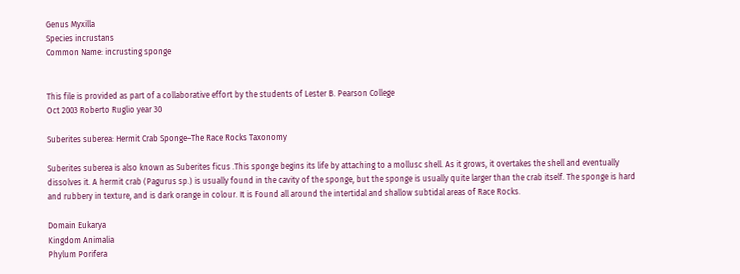Genus Myxilla
Species incrustans
Common Name: incrusting sponge


This file is provided as part of a collaborative effort by the students of Lester B. Pearson College
Oct 2003 Roberto Ruglio year 30

Suberites suberea: Hermit Crab Sponge–The Race Rocks Taxonomy

Suberites suberea is also known as Suberites ficus .This sponge begins its life by attaching to a mollusc shell. As it grows, it overtakes the shell and eventually dissolves it. A hermit crab (Pagurus sp.) is usually found in the cavity of the sponge, but the sponge is usually quite larger than the crab itself. The sponge is hard and rubbery in texture, and is dark orange in colour. It is Found all around the intertidal and shallow subtidal areas of Race Rocks.

Domain Eukarya
Kingdom Animalia
Phylum Porifera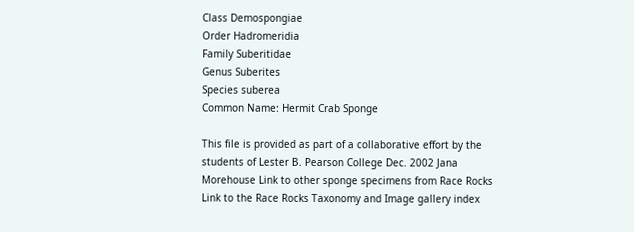Class Demospongiae
Order Hadromeridia
Family Suberitidae
Genus Suberites
Species suberea
Common Name: Hermit Crab Sponge

This file is provided as part of a collaborative effort by the students of Lester B. Pearson College Dec. 2002 Jana Morehouse Link to other sponge specimens from Race Rocks Link to the Race Rocks Taxonomy and Image gallery index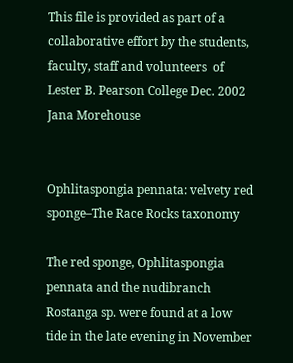This file is provided as part of a collaborative effort by the students, faculty, staff and volunteers  of Lester B. Pearson College Dec. 2002 Jana Morehouse


Ophlitaspongia pennata: velvety red sponge–The Race Rocks taxonomy

The red sponge, Ophlitaspongia pennata and the nudibranch Rostanga sp. were found at a low tide in the late evening in November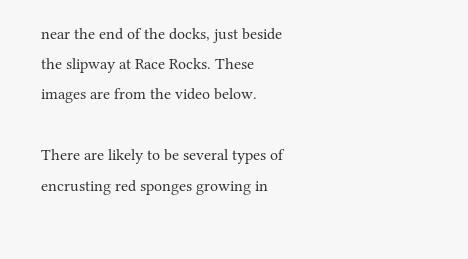near the end of the docks, just beside the slipway at Race Rocks. These images are from the video below.

There are likely to be several types of encrusting red sponges growing in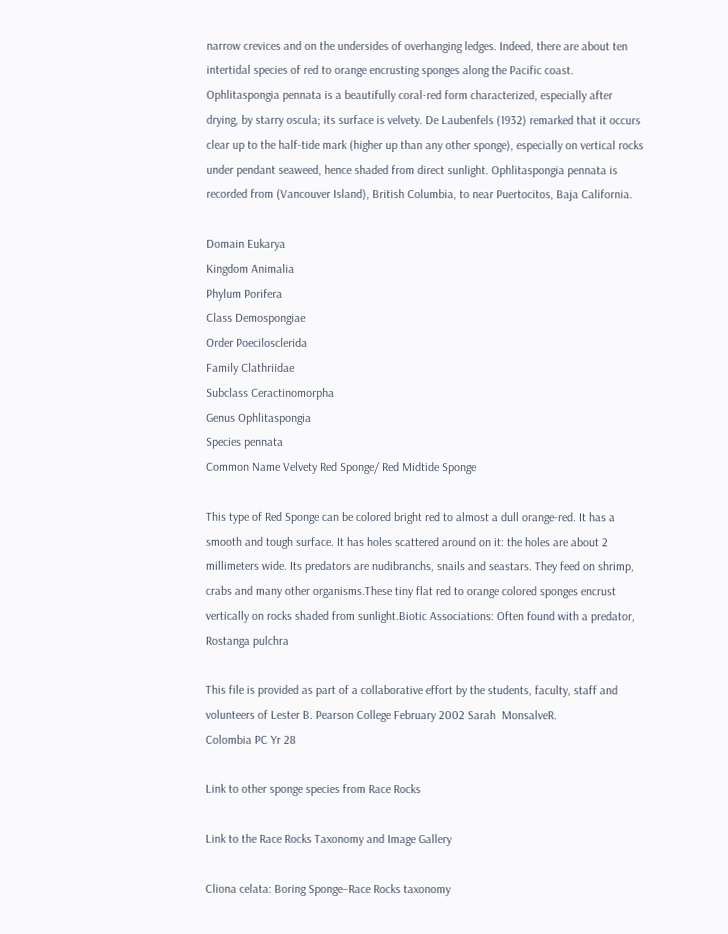narrow crevices and on the undersides of overhanging ledges. Indeed, there are about ten intertidal species of red to orange encrusting sponges along the Pacific coast. Ophlitaspongia pennata is a beautifully coral-red form characterized, especially after drying, by starry oscula; its surface is velvety. De Laubenfels (1932) remarked that it occurs clear up to the half-tide mark (higher up than any other sponge), especially on vertical rocks under pendant seaweed, hence shaded from direct sunlight. Ophlitaspongia pennata is recorded from (Vancouver Island), British Columbia, to near Puertocitos, Baja California.

Domain Eukarya
Kingdom Animalia
Phylum Porifera
Class Demospongiae
Order Poecilosclerida
Family Clathriidae
Subclass Ceractinomorpha
Genus Ophlitaspongia
Species pennata
Common Name Velvety Red Sponge/ Red Midtide Sponge

This type of Red Sponge can be colored bright red to almost a dull orange-red. It has a smooth and tough surface. It has holes scattered around on it: the holes are about 2 millimeters wide. Its predators are nudibranchs, snails and seastars. They feed on shrimp, crabs and many other organisms.These tiny flat red to orange colored sponges encrust vertically on rocks shaded from sunlight.Biotic Associations: Often found with a predator, Rostanga pulchra

This file is provided as part of a collaborative effort by the students, faculty, staff and volunteers of Lester B. Pearson College February 2002 Sarah  MonsalveR.
Colombia PC Yr 28

Link to other sponge species from Race Rocks

Link to the Race Rocks Taxonomy and Image Gallery

Cliona celata: Boring Sponge–Race Rocks taxonomy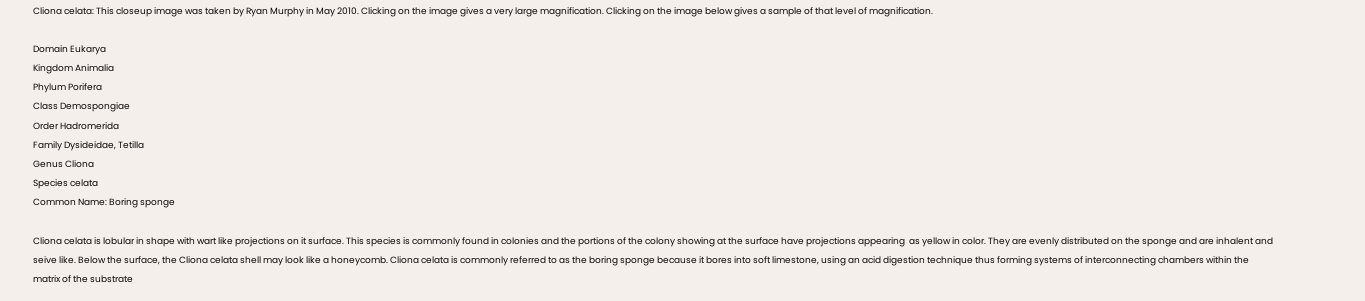Cliona celata: This closeup image was taken by Ryan Murphy in May 2010. Clicking on the image gives a very large magnification. Clicking on the image below gives a sample of that level of magnification.

Domain Eukarya
Kingdom Animalia
Phylum Porifera
Class Demospongiae
Order Hadromerida
Family Dysideidae, Tetilla
Genus Cliona
Species celata
Common Name: Boring sponge

Cliona celata is lobular in shape with wart like projections on it surface. This species is commonly found in colonies and the portions of the colony showing at the surface have projections appearing  as yellow in color. They are evenly distributed on the sponge and are inhalent and seive like. Below the surface, the Cliona celata shell may look like a honeycomb. Cliona celata is commonly referred to as the boring sponge because it bores into soft limestone, using an acid digestion technique thus forming systems of interconnecting chambers within the matrix of the substrate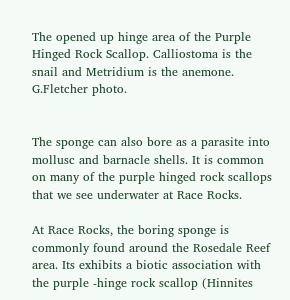The opened up hinge area of the Purple Hinged Rock Scallop. Calliostoma is the snail and Metridium is the anemone. G.Fletcher photo.


The sponge can also bore as a parasite into mollusc and barnacle shells. It is common on many of the purple hinged rock scallops that we see underwater at Race Rocks.

At Race Rocks, the boring sponge is commonly found around the Rosedale Reef area. Its exhibits a biotic association with the purple -hinge rock scallop (Hinnites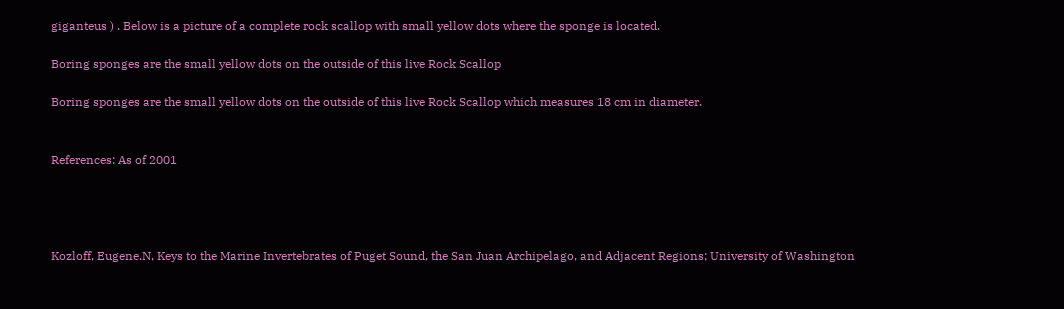giganteus ) . Below is a picture of a complete rock scallop with small yellow dots where the sponge is located.

Boring sponges are the small yellow dots on the outside of this live Rock Scallop

Boring sponges are the small yellow dots on the outside of this live Rock Scallop which measures 18 cm in diameter.


References: As of 2001




Kozloff, Eugene.N, Keys to the Marine Invertebrates of Puget Sound, the San Juan Archipelago, and Adjacent Regions; University of Washington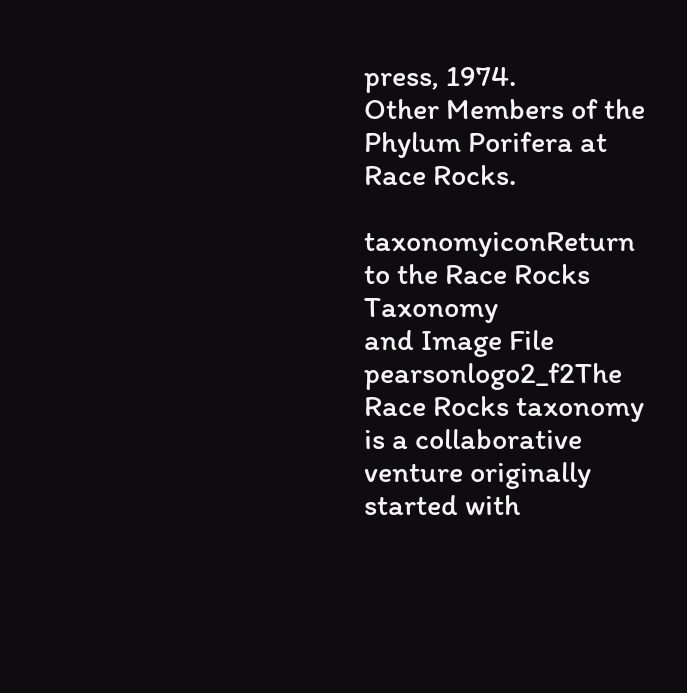press, 1974.
Other Members of the Phylum Porifera at Race Rocks.

taxonomyiconReturn to the Race Rocks Taxonomy
and Image File
pearsonlogo2_f2The Race Rocks taxonomy is a collaborative venture originally started with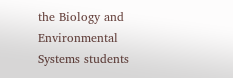the Biology and Environmental Systems students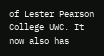of Lester Pearson College UWC. It now also has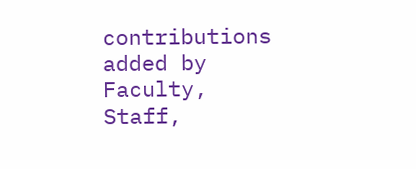contributions added by Faculty, Staff,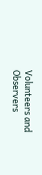Volunteers and Observers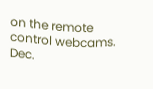on the remote control webcams.  Dec.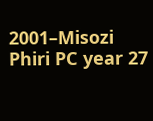2001–Misozi Phiri PC year 27